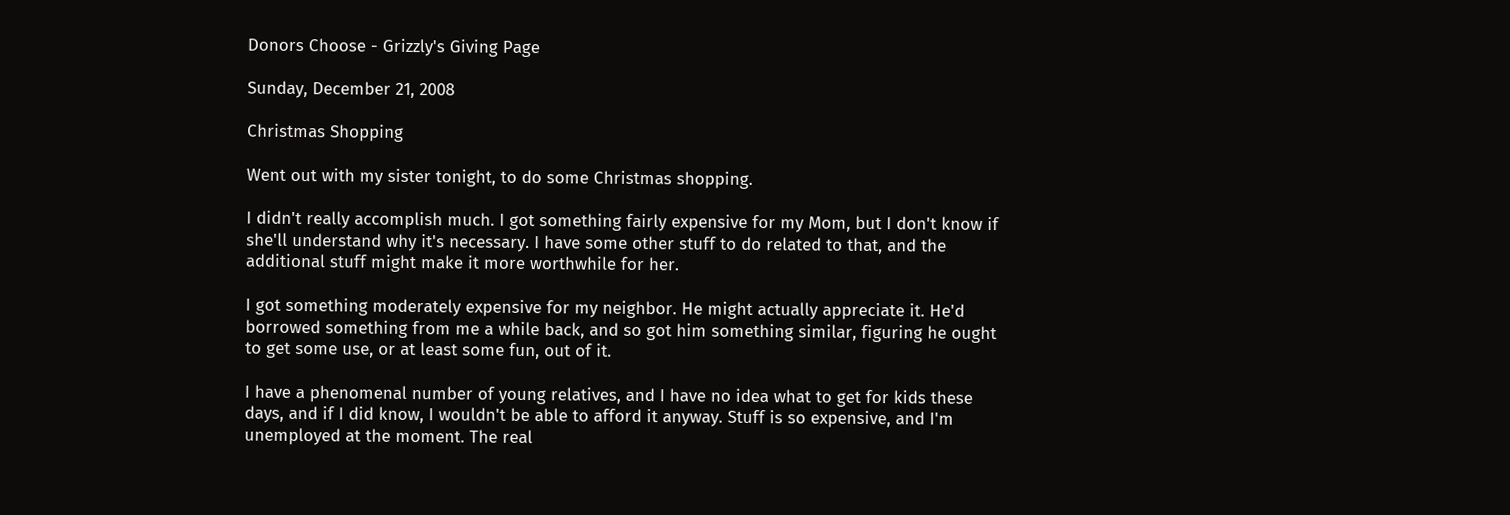Donors Choose - Grizzly's Giving Page

Sunday, December 21, 2008

Christmas Shopping

Went out with my sister tonight, to do some Christmas shopping.

I didn't really accomplish much. I got something fairly expensive for my Mom, but I don't know if she'll understand why it's necessary. I have some other stuff to do related to that, and the additional stuff might make it more worthwhile for her.

I got something moderately expensive for my neighbor. He might actually appreciate it. He'd borrowed something from me a while back, and so got him something similar, figuring he ought to get some use, or at least some fun, out of it.

I have a phenomenal number of young relatives, and I have no idea what to get for kids these days, and if I did know, I wouldn't be able to afford it anyway. Stuff is so expensive, and I'm unemployed at the moment. The real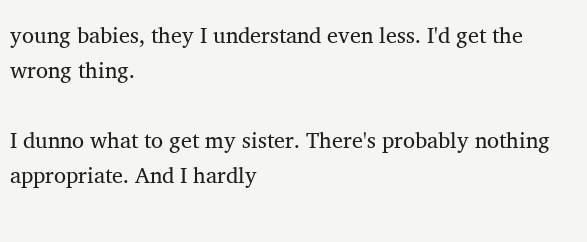young babies, they I understand even less. I'd get the wrong thing.

I dunno what to get my sister. There's probably nothing appropriate. And I hardly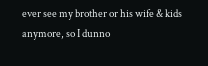ever see my brother or his wife & kids anymore, so I dunno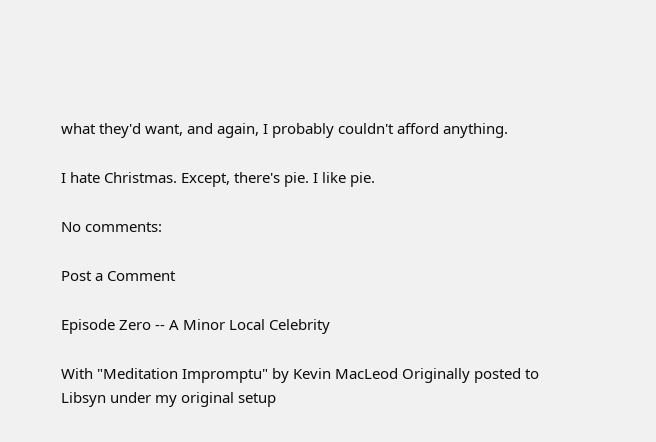what they'd want, and again, I probably couldn't afford anything.

I hate Christmas. Except, there's pie. I like pie.

No comments:

Post a Comment

Episode Zero -- A Minor Local Celebrity

With "Meditation Impromptu" by Kevin MacLeod Originally posted to Libsyn under my original setup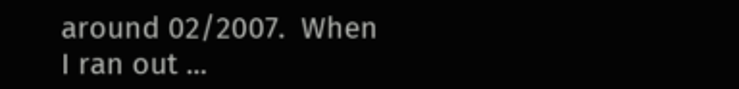around 02/2007.  When I ran out ...